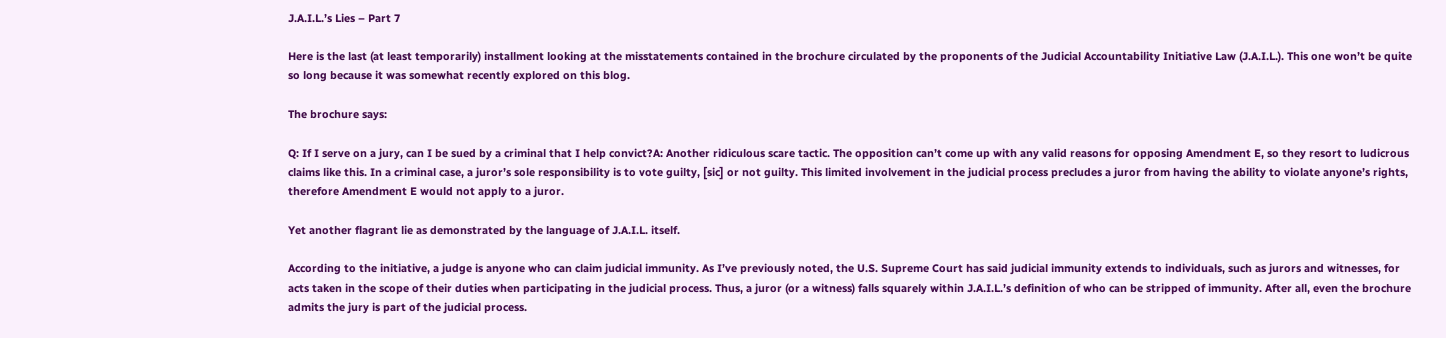J.A.I.L.’s Lies – Part 7

Here is the last (at least temporarily) installment looking at the misstatements contained in the brochure circulated by the proponents of the Judicial Accountability Initiative Law (J.A.I.L.). This one won’t be quite so long because it was somewhat recently explored on this blog.

The brochure says:

Q: If I serve on a jury, can I be sued by a criminal that I help convict?A: Another ridiculous scare tactic. The opposition can’t come up with any valid reasons for opposing Amendment E, so they resort to ludicrous claims like this. In a criminal case, a juror’s sole responsibility is to vote guilty, [sic] or not guilty. This limited involvement in the judicial process precludes a juror from having the ability to violate anyone’s rights, therefore Amendment E would not apply to a juror.

Yet another flagrant lie as demonstrated by the language of J.A.I.L. itself.

According to the initiative, a judge is anyone who can claim judicial immunity. As I’ve previously noted, the U.S. Supreme Court has said judicial immunity extends to individuals, such as jurors and witnesses, for acts taken in the scope of their duties when participating in the judicial process. Thus, a juror (or a witness) falls squarely within J.A.I.L.’s definition of who can be stripped of immunity. After all, even the brochure admits the jury is part of the judicial process.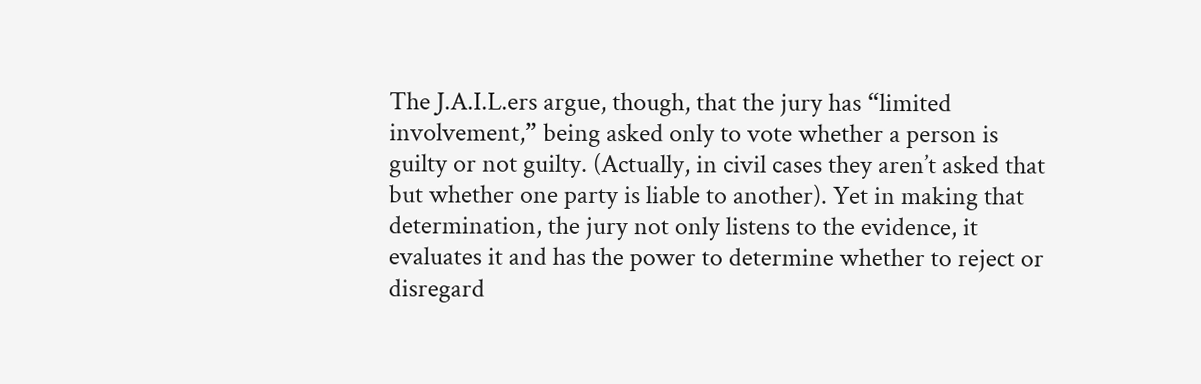The J.A.I.L.ers argue, though, that the jury has “limited involvement,” being asked only to vote whether a person is guilty or not guilty. (Actually, in civil cases they aren’t asked that but whether one party is liable to another). Yet in making that determination, the jury not only listens to the evidence, it evaluates it and has the power to determine whether to reject or disregard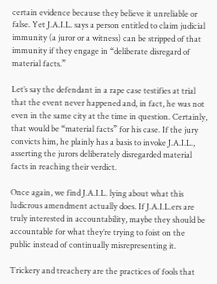certain evidence because they believe it unreliable or false. Yet J.A.I.L. says a person entitled to claim judicial immunity (a juror or a witness) can be stripped of that immunity if they engage in “deliberate disregard of material facts.”

Let’s say the defendant in a rape case testifies at trial that the event never happened and, in fact, he was not even in the same city at the time in question. Certainly, that would be “material facts” for his case. If the jury convicts him, he plainly has a basis to invoke J.A.I.L., asserting the jurors deliberately disregarded material facts in reaching their verdict.

Once again, we find J.A.I.L. lying about what this ludicrous amendment actually does. If J.A.I.L.ers are truly interested in accountability, maybe they should be accountable for what they’re trying to foist on the public instead of continually misrepresenting it.

Trickery and treachery are the practices of fools that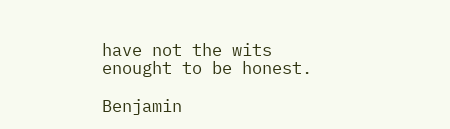have not the wits enought to be honest.

Benjamin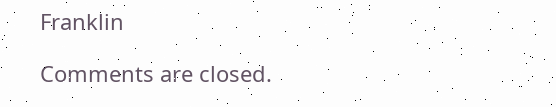Franklin

Comments are closed.